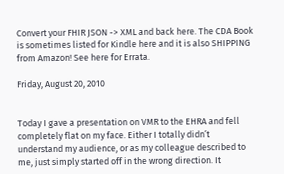Convert your FHIR JSON -> XML and back here. The CDA Book is sometimes listed for Kindle here and it is also SHIPPING from Amazon! See here for Errata.

Friday, August 20, 2010


Today I gave a presentation on VMR to the EHRA and fell completely flat on my face. Either I totally didn’t understand my audience, or as my colleague described to me, just simply started off in the wrong direction. It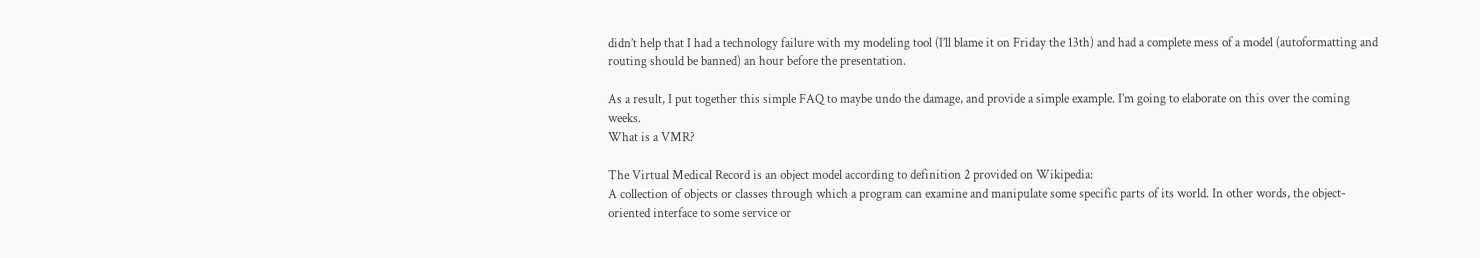didn’t help that I had a technology failure with my modeling tool (I’ll blame it on Friday the 13th) and had a complete mess of a model (autoformatting and routing should be banned) an hour before the presentation.

As a result, I put together this simple FAQ to maybe undo the damage, and provide a simple example. I’m going to elaborate on this over the coming weeks.
What is a VMR?

The Virtual Medical Record is an object model according to definition 2 provided on Wikipedia:
A collection of objects or classes through which a program can examine and manipulate some specific parts of its world. In other words, the object-oriented interface to some service or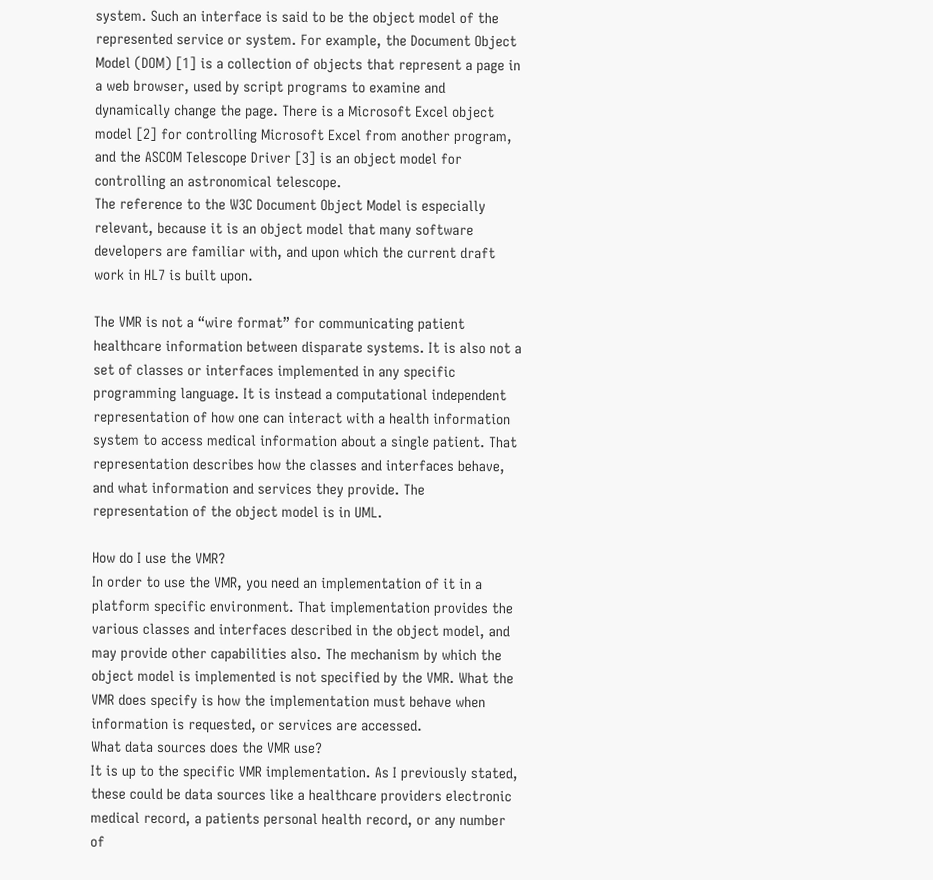system. Such an interface is said to be the object model of the represented service or system. For example, the Document Object Model (DOM) [1] is a collection of objects that represent a page in a web browser, used by script programs to examine and dynamically change the page. There is a Microsoft Excel object model [2] for controlling Microsoft Excel from another program, and the ASCOM Telescope Driver [3] is an object model for controlling an astronomical telescope.
The reference to the W3C Document Object Model is especially relevant, because it is an object model that many software developers are familiar with, and upon which the current draft work in HL7 is built upon.

The VMR is not a “wire format” for communicating patient healthcare information between disparate systems. It is also not a set of classes or interfaces implemented in any specific programming language. It is instead a computational independent representation of how one can interact with a health information system to access medical information about a single patient. That representation describes how the classes and interfaces behave, and what information and services they provide. The representation of the object model is in UML.

How do I use the VMR?
In order to use the VMR, you need an implementation of it in a platform specific environment. That implementation provides the various classes and interfaces described in the object model, and may provide other capabilities also. The mechanism by which the object model is implemented is not specified by the VMR. What the VMR does specify is how the implementation must behave when information is requested, or services are accessed.
What data sources does the VMR use?
It is up to the specific VMR implementation. As I previously stated, these could be data sources like a healthcare providers electronic medical record, a patients personal health record, or any number of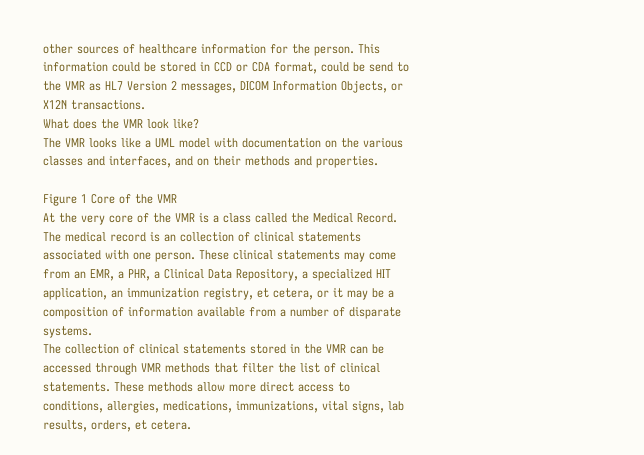other sources of healthcare information for the person. This information could be stored in CCD or CDA format, could be send to the VMR as HL7 Version 2 messages, DICOM Information Objects, or X12N transactions.
What does the VMR look like?
The VMR looks like a UML model with documentation on the various classes and interfaces, and on their methods and properties.

Figure 1 Core of the VMR
At the very core of the VMR is a class called the Medical Record. The medical record is an collection of clinical statements associated with one person. These clinical statements may come from an EMR, a PHR, a Clinical Data Repository, a specialized HIT application, an immunization registry, et cetera, or it may be a composition of information available from a number of disparate systems.
The collection of clinical statements stored in the VMR can be accessed through VMR methods that filter the list of clinical statements. These methods allow more direct access to conditions, allergies, medications, immunizations, vital signs, lab results, orders, et cetera.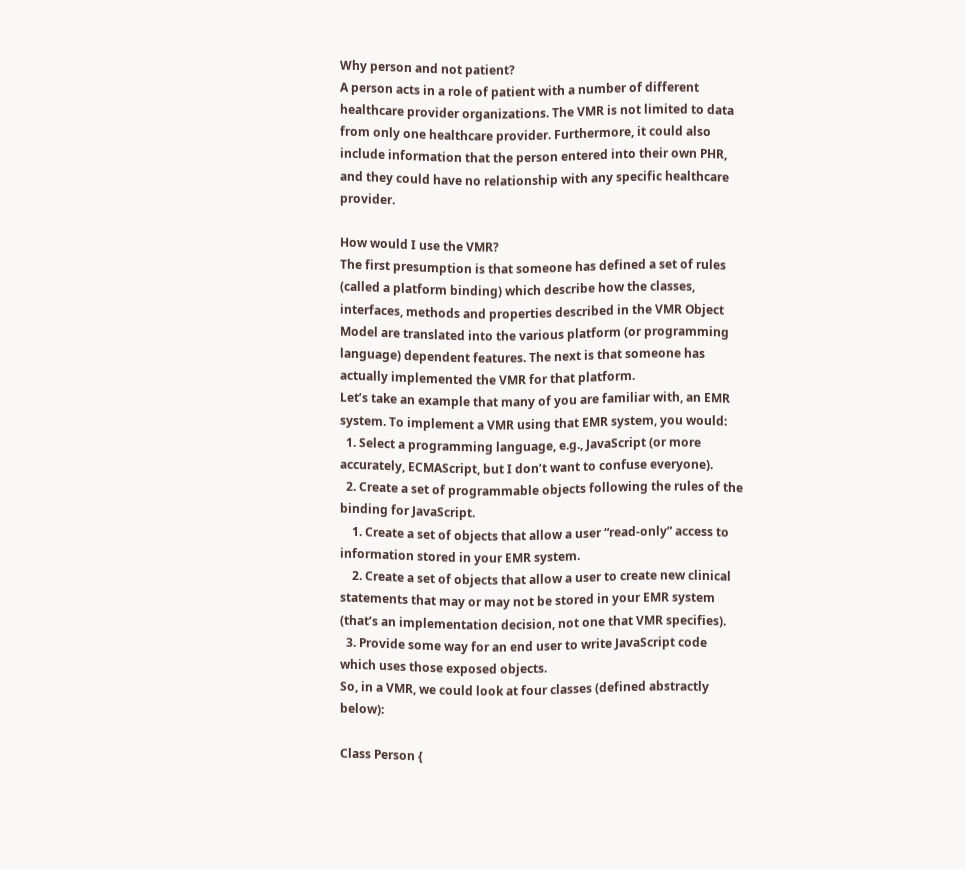Why person and not patient?
A person acts in a role of patient with a number of different healthcare provider organizations. The VMR is not limited to data from only one healthcare provider. Furthermore, it could also include information that the person entered into their own PHR, and they could have no relationship with any specific healthcare provider.

How would I use the VMR?
The first presumption is that someone has defined a set of rules (called a platform binding) which describe how the classes, interfaces, methods and properties described in the VMR Object Model are translated into the various platform (or programming language) dependent features. The next is that someone has actually implemented the VMR for that platform.
Let’s take an example that many of you are familiar with, an EMR system. To implement a VMR using that EMR system, you would:
  1. Select a programming language, e.g., JavaScript (or more accurately, ECMAScript, but I don’t want to confuse everyone).
  2. Create a set of programmable objects following the rules of the binding for JavaScript.
    1. Create a set of objects that allow a user “read-only” access to information stored in your EMR system.
    2. Create a set of objects that allow a user to create new clinical statements that may or may not be stored in your EMR system (that’s an implementation decision, not one that VMR specifies).
  3. Provide some way for an end user to write JavaScript code which uses those exposed objects.
So, in a VMR, we could look at four classes (defined abstractly below):

Class Person {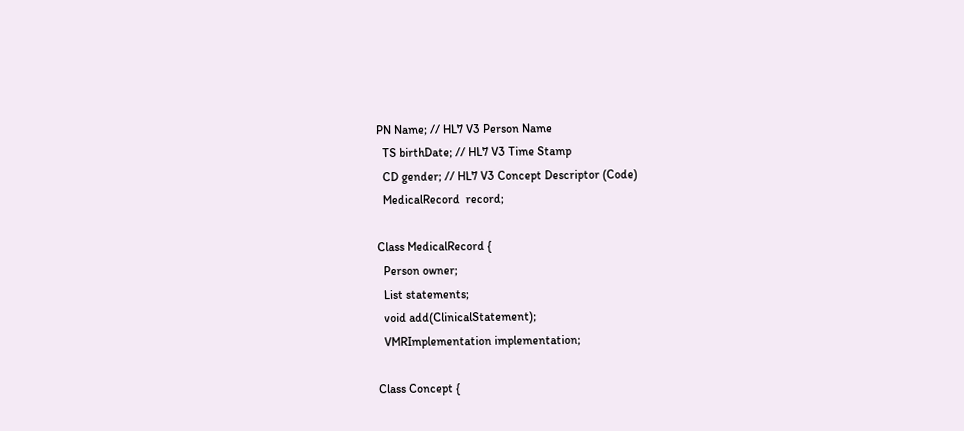PN Name; // HL7 V3 Person Name
  TS birthDate; // HL7 V3 Time Stamp
  CD gender; // HL7 V3 Concept Descriptor (Code)
  MedicalRecord  record;

Class MedicalRecord {
  Person owner;
  List statements;
  void add(ClinicalStatement);
  VMRImplementation implementation;

Class Concept {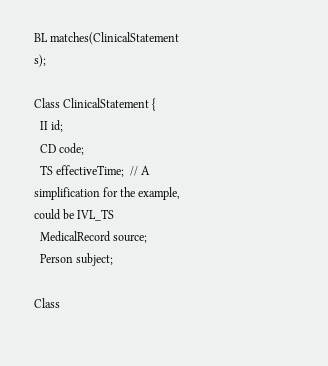BL matches(ClinicalStatement s);

Class ClinicalStatement {
  II id;
  CD code;
  TS effectiveTime;  // A simplification for the example, could be IVL_TS
  MedicalRecord source;
  Person subject;

Class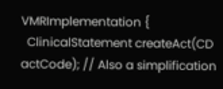VMRImplementation {
  ClinicalStatement createAct(CD actCode); // Also a simplification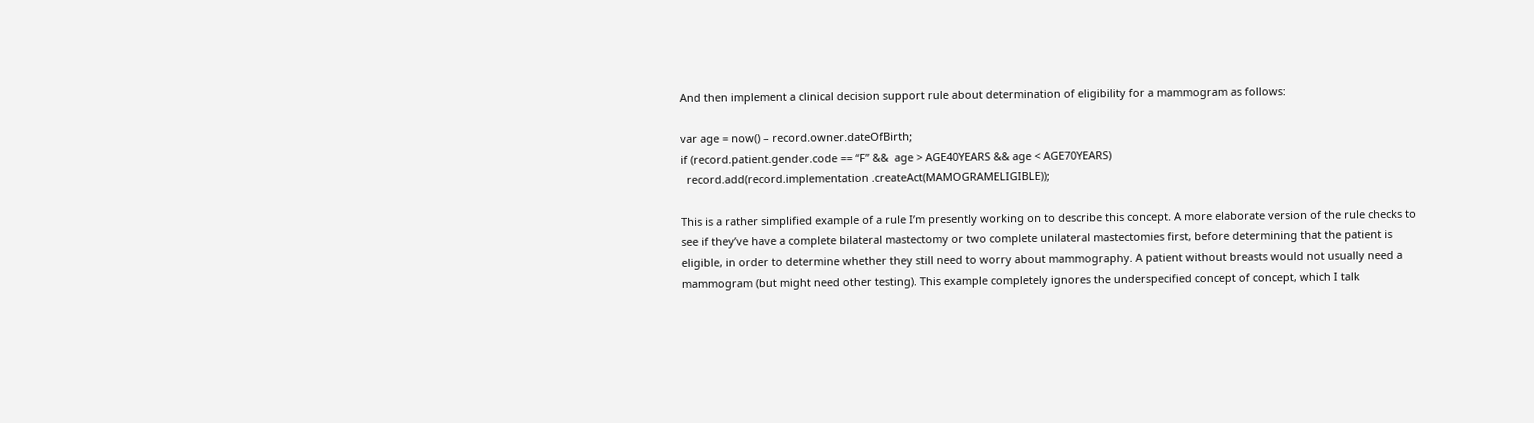And then implement a clinical decision support rule about determination of eligibility for a mammogram as follows:

var age = now() – record.owner.dateOfBirth;
if (record.patient.gender.code == “F” &&  age > AGE40YEARS && age < AGE70YEARS)
  record.add(record.implementation .createAct(MAMOGRAMELIGIBLE));

This is a rather simplified example of a rule I’m presently working on to describe this concept. A more elaborate version of the rule checks to see if they’ve have a complete bilateral mastectomy or two complete unilateral mastectomies first, before determining that the patient is eligible, in order to determine whether they still need to worry about mammography. A patient without breasts would not usually need a mammogram (but might need other testing). This example completely ignores the underspecified concept of concept, which I talk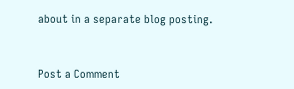about in a separate blog posting.


Post a Comment